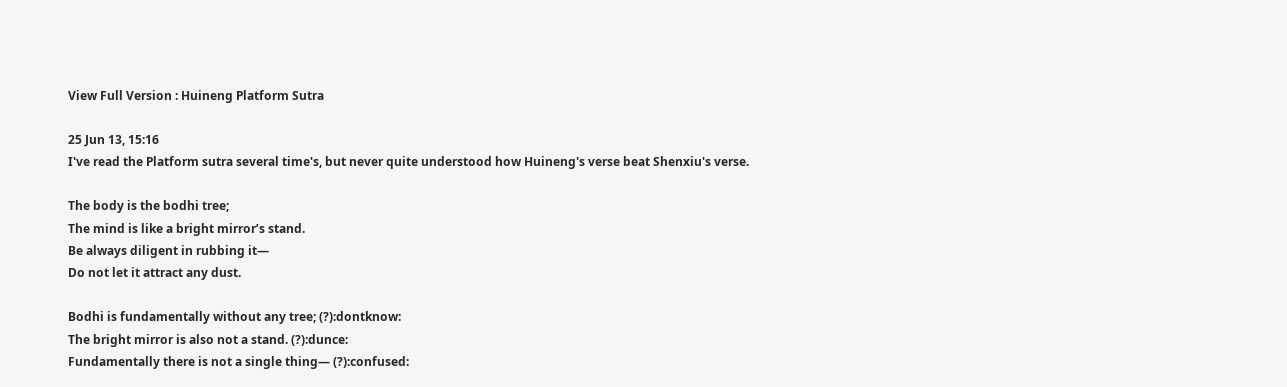View Full Version : Huineng Platform Sutra

25 Jun 13, 15:16
I've read the Platform sutra several time's, but never quite understood how Huineng's verse beat Shenxiu's verse.

The body is the bodhi tree;
The mind is like a bright mirror’s stand.
Be always diligent in rubbing it—
Do not let it attract any dust.

Bodhi is fundamentally without any tree; (?):dontknow:
The bright mirror is also not a stand. (?):dunce:
Fundamentally there is not a single thing— (?):confused: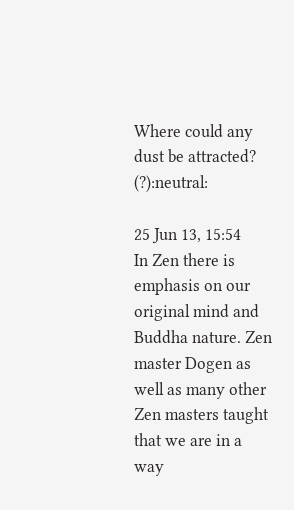Where could any dust be attracted? (?):neutral:

25 Jun 13, 15:54
In Zen there is emphasis on our original mind and Buddha nature. Zen master Dogen as well as many other Zen masters taught that we are in a way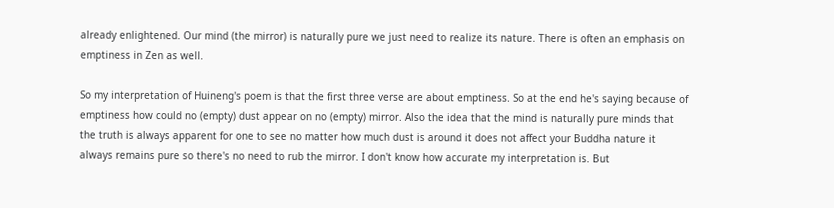already enlightened. Our mind (the mirror) is naturally pure we just need to realize its nature. There is often an emphasis on emptiness in Zen as well.

So my interpretation of Huineng's poem is that the first three verse are about emptiness. So at the end he's saying because of emptiness how could no (empty) dust appear on no (empty) mirror. Also the idea that the mind is naturally pure minds that the truth is always apparent for one to see no matter how much dust is around it does not affect your Buddha nature it always remains pure so there's no need to rub the mirror. I don't know how accurate my interpretation is. But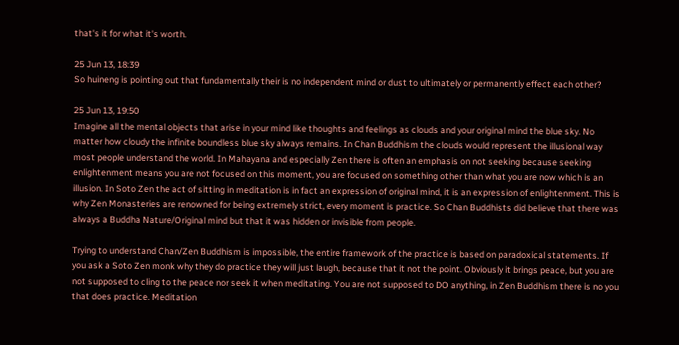that's it for what it's worth.

25 Jun 13, 18:39
So huineng is pointing out that fundamentally their is no independent mind or dust to ultimately or permanently effect each other?

25 Jun 13, 19:50
Imagine all the mental objects that arise in your mind like thoughts and feelings as clouds and your original mind the blue sky. No matter how cloudy the infinite boundless blue sky always remains. In Chan Buddhism the clouds would represent the illusional way most people understand the world. In Mahayana and especially Zen there is often an emphasis on not seeking because seeking enlightenment means you are not focused on this moment, you are focused on something other than what you are now which is an illusion. In Soto Zen the act of sitting in meditation is in fact an expression of original mind, it is an expression of enlightenment. This is why Zen Monasteries are renowned for being extremely strict, every moment is practice. So Chan Buddhists did believe that there was always a Buddha Nature/Original mind but that it was hidden or invisible from people.

Trying to understand Chan/Zen Buddhism is impossible, the entire framework of the practice is based on paradoxical statements. If you ask a Soto Zen monk why they do practice they will just laugh, because that it not the point. Obviously it brings peace, but you are not supposed to cling to the peace nor seek it when meditating. You are not supposed to DO anything, in Zen Buddhism there is no you that does practice. Meditation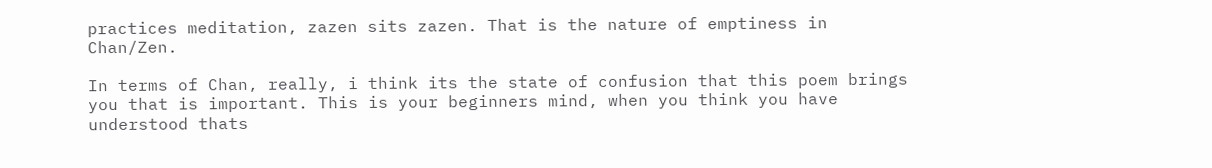practices meditation, zazen sits zazen. That is the nature of emptiness in Chan/Zen.

In terms of Chan, really, i think its the state of confusion that this poem brings you that is important. This is your beginners mind, when you think you have understood thats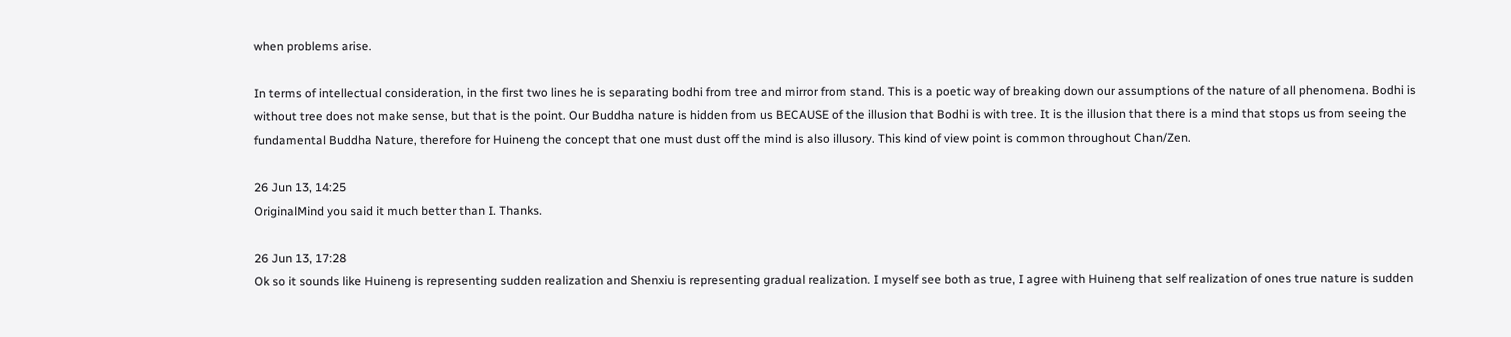when problems arise.

In terms of intellectual consideration, in the first two lines he is separating bodhi from tree and mirror from stand. This is a poetic way of breaking down our assumptions of the nature of all phenomena. Bodhi is without tree does not make sense, but that is the point. Our Buddha nature is hidden from us BECAUSE of the illusion that Bodhi is with tree. It is the illusion that there is a mind that stops us from seeing the fundamental Buddha Nature, therefore for Huineng the concept that one must dust off the mind is also illusory. This kind of view point is common throughout Chan/Zen.

26 Jun 13, 14:25
OriginalMind you said it much better than I. Thanks.

26 Jun 13, 17:28
Ok so it sounds like Huineng is representing sudden realization and Shenxiu is representing gradual realization. I myself see both as true, I agree with Huineng that self realization of ones true nature is sudden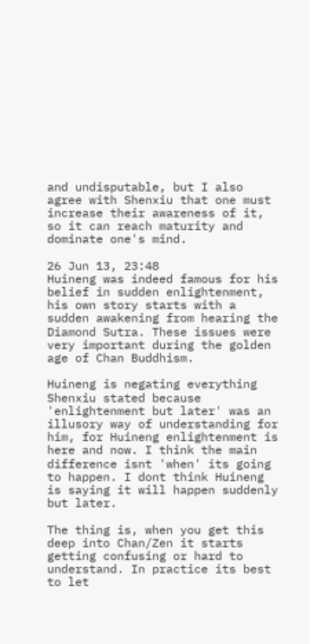and undisputable, but I also agree with Shenxiu that one must increase their awareness of it, so it can reach maturity and dominate one's mind.

26 Jun 13, 23:48
Huineng was indeed famous for his belief in sudden enlightenment, his own story starts with a sudden awakening from hearing the Diamond Sutra. These issues were very important during the golden age of Chan Buddhism.

Huineng is negating everything Shenxiu stated because 'enlightenment but later' was an illusory way of understanding for him, for Huineng enlightenment is here and now. I think the main difference isnt 'when' its going to happen. I dont think Huineng is saying it will happen suddenly but later.

The thing is, when you get this deep into Chan/Zen it starts getting confusing or hard to understand. In practice its best to let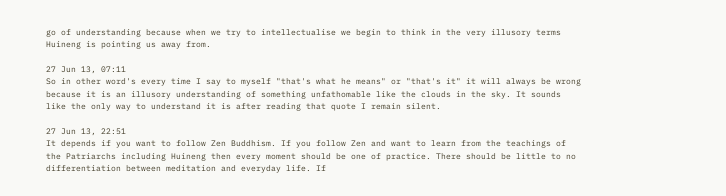go of understanding because when we try to intellectualise we begin to think in the very illusory terms Huineng is pointing us away from.

27 Jun 13, 07:11
So in other word's every time I say to myself "that's what he means" or "that's it" it will always be wrong because it is an illusory understanding of something unfathomable like the clouds in the sky. It sounds like the only way to understand it is after reading that quote I remain silent.

27 Jun 13, 22:51
It depends if you want to follow Zen Buddhism. If you follow Zen and want to learn from the teachings of the Patriarchs including Huineng then every moment should be one of practice. There should be little to no differentiation between meditation and everyday life. If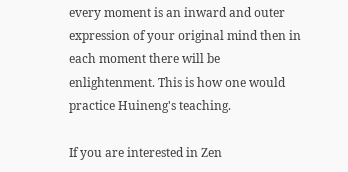every moment is an inward and outer expression of your original mind then in each moment there will be enlightenment. This is how one would practice Huineng's teaching.

If you are interested in Zen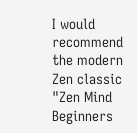I would recommend the modern Zen classic "Zen Mind Beginners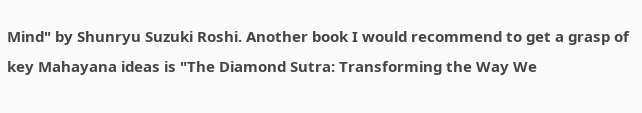Mind" by Shunryu Suzuki Roshi. Another book I would recommend to get a grasp of key Mahayana ideas is "The Diamond Sutra: Transforming the Way We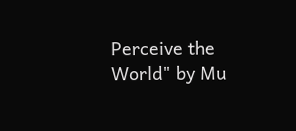Perceive the World" by Mu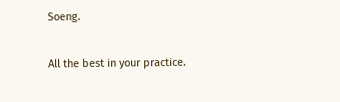Soeng.

All the best in your practice.